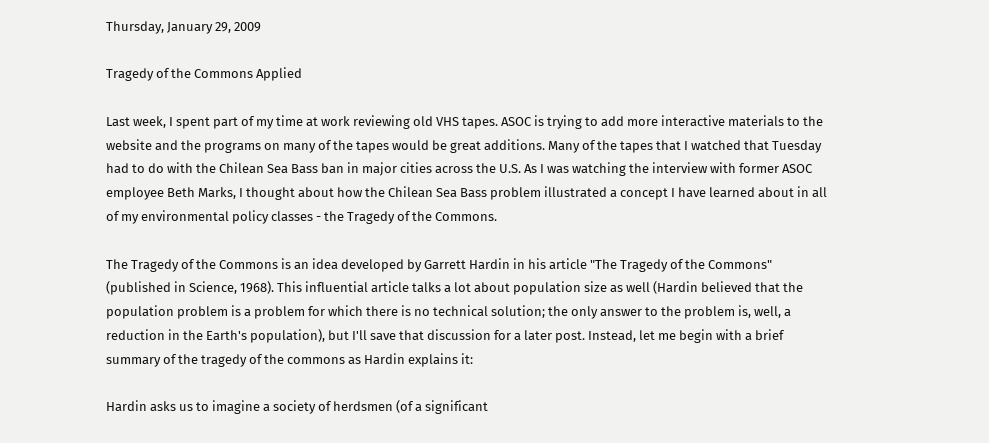Thursday, January 29, 2009

Tragedy of the Commons Applied

Last week, I spent part of my time at work reviewing old VHS tapes. ASOC is trying to add more interactive materials to the website and the programs on many of the tapes would be great additions. Many of the tapes that I watched that Tuesday had to do with the Chilean Sea Bass ban in major cities across the U.S. As I was watching the interview with former ASOC employee Beth Marks, I thought about how the Chilean Sea Bass problem illustrated a concept I have learned about in all of my environmental policy classes - the Tragedy of the Commons.

The Tragedy of the Commons is an idea developed by Garrett Hardin in his article "The Tragedy of the Commons" (published in Science, 1968). This influential article talks a lot about population size as well (Hardin believed that the population problem is a problem for which there is no technical solution; the only answer to the problem is, well, a reduction in the Earth's population), but I'll save that discussion for a later post. Instead, let me begin with a brief summary of the tragedy of the commons as Hardin explains it:

Hardin asks us to imagine a society of herdsmen (of a significant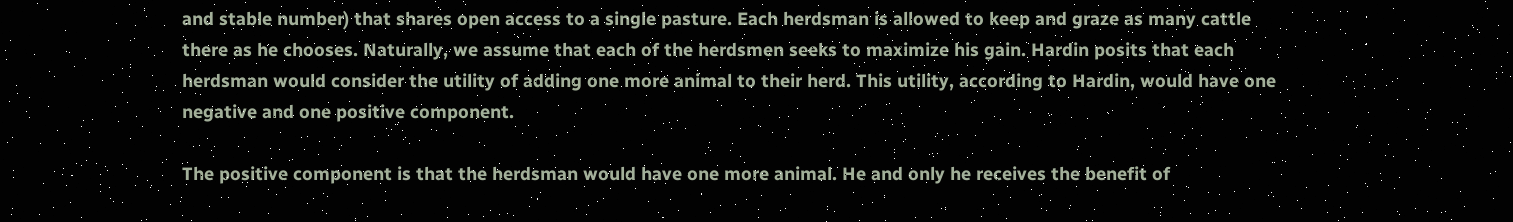and stable number) that shares open access to a single pasture. Each herdsman is allowed to keep and graze as many cattle there as he chooses. Naturally, we assume that each of the herdsmen seeks to maximize his gain. Hardin posits that each herdsman would consider the utility of adding one more animal to their herd. This utility, according to Hardin, would have one negative and one positive component.

The positive component is that the herdsman would have one more animal. He and only he receives the benefit of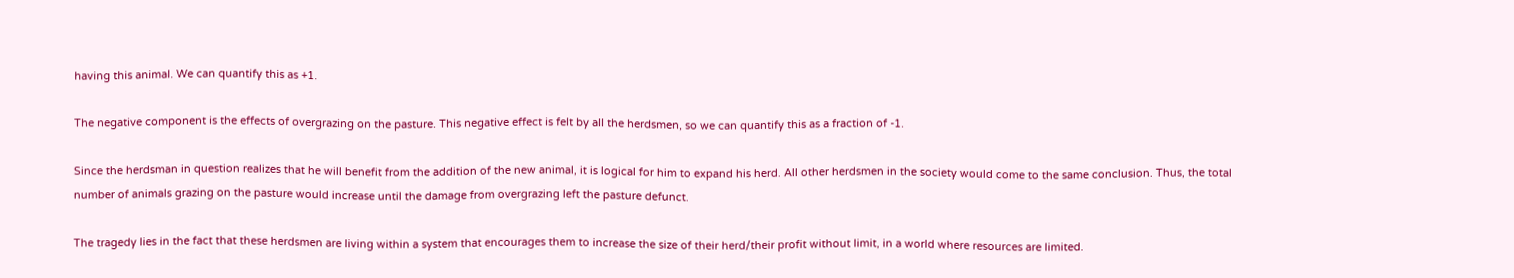having this animal. We can quantify this as +1.

The negative component is the effects of overgrazing on the pasture. This negative effect is felt by all the herdsmen, so we can quantify this as a fraction of -1.

Since the herdsman in question realizes that he will benefit from the addition of the new animal, it is logical for him to expand his herd. All other herdsmen in the society would come to the same conclusion. Thus, the total number of animals grazing on the pasture would increase until the damage from overgrazing left the pasture defunct.

The tragedy lies in the fact that these herdsmen are living within a system that encourages them to increase the size of their herd/their profit without limit, in a world where resources are limited.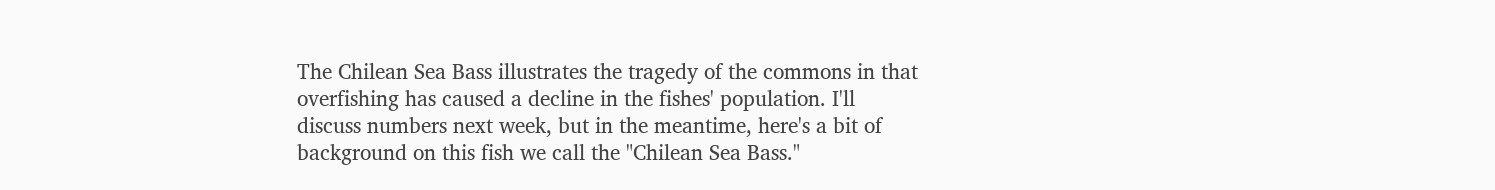The Chilean Sea Bass illustrates the tragedy of the commons in that overfishing has caused a decline in the fishes' population. I'll discuss numbers next week, but in the meantime, here's a bit of background on this fish we call the "Chilean Sea Bass."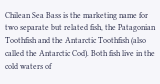Chilean Sea Bass is the marketing name for two separate but related fish, the Patagonian Toothfish and the Antarctic Toothfish (also called the Antarctic Cod). Both fish live in the cold waters of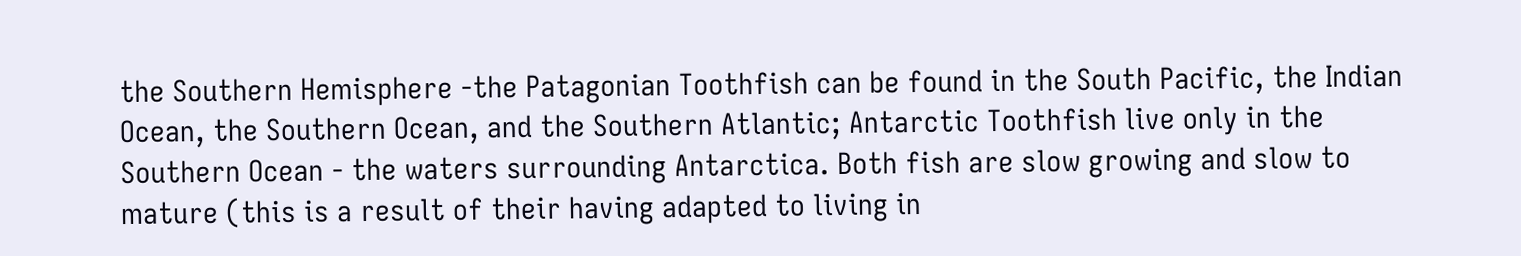the Southern Hemisphere -the Patagonian Toothfish can be found in the South Pacific, the Indian Ocean, the Southern Ocean, and the Southern Atlantic; Antarctic Toothfish live only in the Southern Ocean - the waters surrounding Antarctica. Both fish are slow growing and slow to mature (this is a result of their having adapted to living in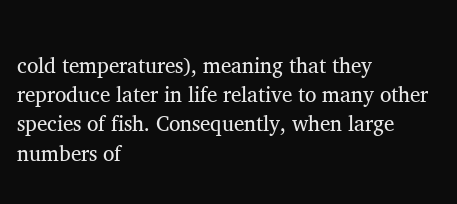cold temperatures), meaning that they reproduce later in life relative to many other species of fish. Consequently, when large numbers of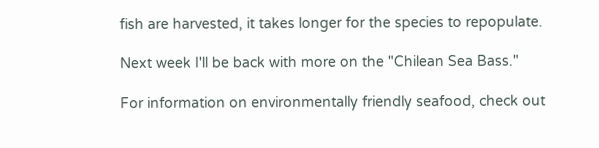fish are harvested, it takes longer for the species to repopulate.

Next week I'll be back with more on the "Chilean Sea Bass."

For information on environmentally friendly seafood, check out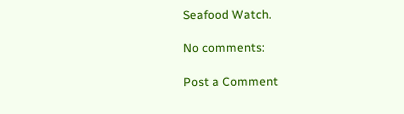Seafood Watch.

No comments:

Post a Comment